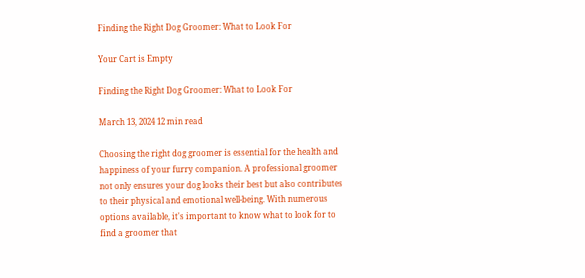Finding the Right Dog Groomer: What to Look For

Your Cart is Empty

Finding the Right Dog Groomer: What to Look For

March 13, 2024 12 min read

Choosing the right dog groomer is essential for the health and happiness of your furry companion. A professional groomer not only ensures your dog looks their best but also contributes to their physical and emotional well-being. With numerous options available, it's important to know what to look for to find a groomer that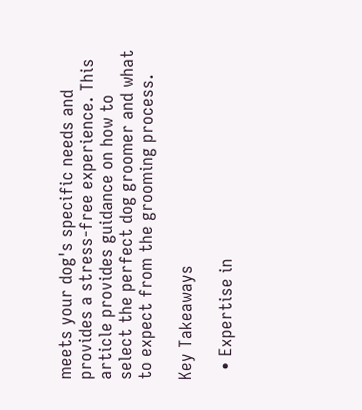meets your dog's specific needs and provides a stress-free experience. This article provides guidance on how to select the perfect dog groomer and what to expect from the grooming process.

Key Takeaways

  • Expertise in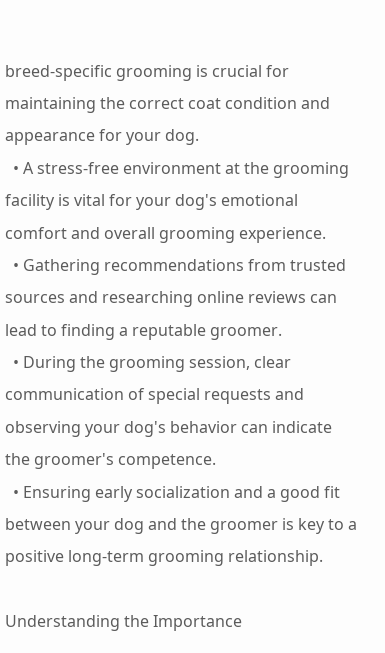breed-specific grooming is crucial for maintaining the correct coat condition and appearance for your dog.
  • A stress-free environment at the grooming facility is vital for your dog's emotional comfort and overall grooming experience.
  • Gathering recommendations from trusted sources and researching online reviews can lead to finding a reputable groomer.
  • During the grooming session, clear communication of special requests and observing your dog's behavior can indicate the groomer's competence.
  • Ensuring early socialization and a good fit between your dog and the groomer is key to a positive long-term grooming relationship.

Understanding the Importance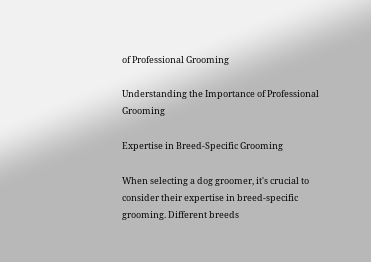of Professional Grooming

Understanding the Importance of Professional Grooming

Expertise in Breed-Specific Grooming

When selecting a dog groomer, it's crucial to consider their expertise in breed-specific grooming. Different breeds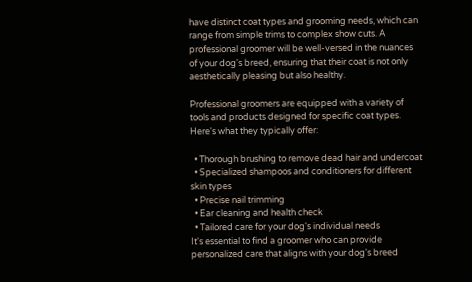have distinct coat types and grooming needs, which can range from simple trims to complex show cuts. A professional groomer will be well-versed in the nuances of your dog's breed, ensuring that their coat is not only aesthetically pleasing but also healthy.

Professional groomers are equipped with a variety of tools and products designed for specific coat types. Here's what they typically offer:

  • Thorough brushing to remove dead hair and undercoat
  • Specialized shampoos and conditioners for different skin types
  • Precise nail trimming
  • Ear cleaning and health check
  • Tailored care for your dog's individual needs
It's essential to find a groomer who can provide personalized care that aligns with your dog's breed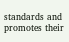standards and promotes their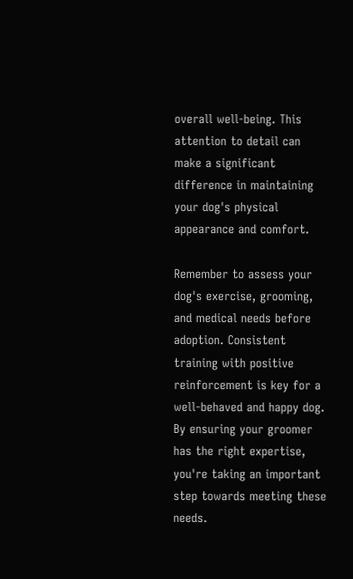overall well-being. This attention to detail can make a significant difference in maintaining your dog's physical appearance and comfort.

Remember to assess your dog's exercise, grooming, and medical needs before adoption. Consistent training with positive reinforcement is key for a well-behaved and happy dog. By ensuring your groomer has the right expertise, you're taking an important step towards meeting these needs.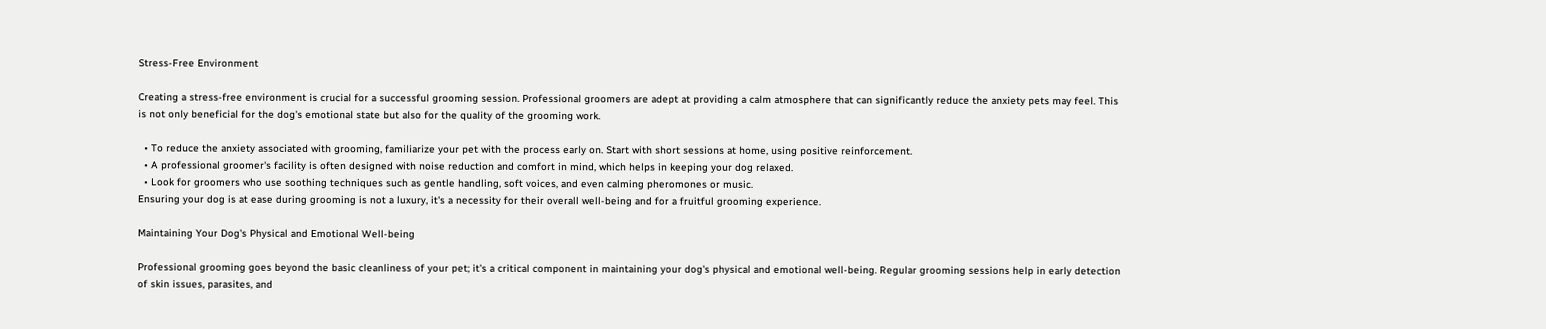Stress-Free Environment

Creating a stress-free environment is crucial for a successful grooming session. Professional groomers are adept at providing a calm atmosphere that can significantly reduce the anxiety pets may feel. This is not only beneficial for the dog's emotional state but also for the quality of the grooming work.

  • To reduce the anxiety associated with grooming, familiarize your pet with the process early on. Start with short sessions at home, using positive reinforcement.
  • A professional groomer's facility is often designed with noise reduction and comfort in mind, which helps in keeping your dog relaxed.
  • Look for groomers who use soothing techniques such as gentle handling, soft voices, and even calming pheromones or music.
Ensuring your dog is at ease during grooming is not a luxury, it's a necessity for their overall well-being and for a fruitful grooming experience.

Maintaining Your Dog's Physical and Emotional Well-being

Professional grooming goes beyond the basic cleanliness of your pet; it's a critical component in maintaining your dog's physical and emotional well-being. Regular grooming sessions help in early detection of skin issues, parasites, and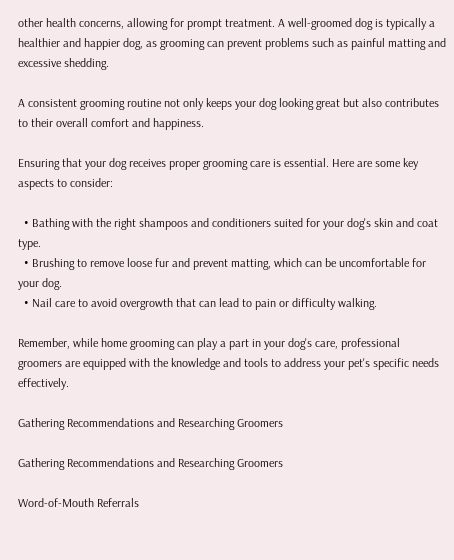other health concerns, allowing for prompt treatment. A well-groomed dog is typically a healthier and happier dog, as grooming can prevent problems such as painful matting and excessive shedding.

A consistent grooming routine not only keeps your dog looking great but also contributes to their overall comfort and happiness.

Ensuring that your dog receives proper grooming care is essential. Here are some key aspects to consider:

  • Bathing with the right shampoos and conditioners suited for your dog's skin and coat type.
  • Brushing to remove loose fur and prevent matting, which can be uncomfortable for your dog.
  • Nail care to avoid overgrowth that can lead to pain or difficulty walking.

Remember, while home grooming can play a part in your dog's care, professional groomers are equipped with the knowledge and tools to address your pet's specific needs effectively.

Gathering Recommendations and Researching Groomers

Gathering Recommendations and Researching Groomers

Word-of-Mouth Referrals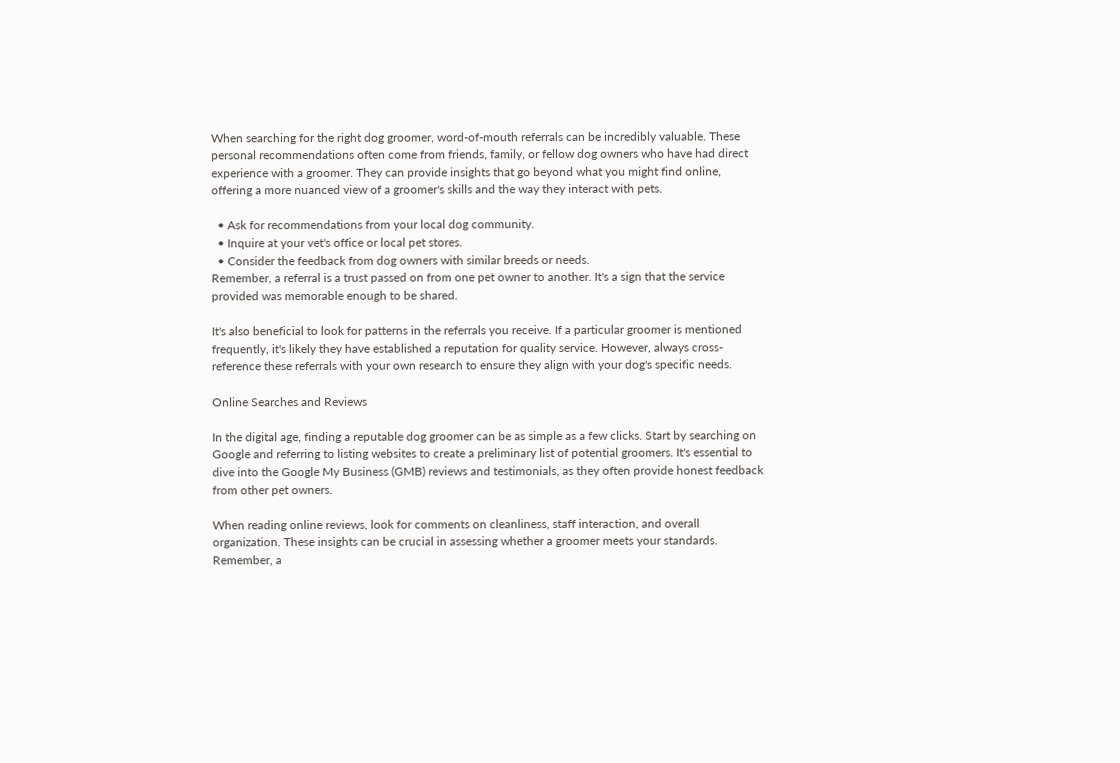When searching for the right dog groomer, word-of-mouth referrals can be incredibly valuable. These personal recommendations often come from friends, family, or fellow dog owners who have had direct experience with a groomer. They can provide insights that go beyond what you might find online, offering a more nuanced view of a groomer's skills and the way they interact with pets.

  • Ask for recommendations from your local dog community.
  • Inquire at your vet's office or local pet stores.
  • Consider the feedback from dog owners with similar breeds or needs.
Remember, a referral is a trust passed on from one pet owner to another. It's a sign that the service provided was memorable enough to be shared.

It's also beneficial to look for patterns in the referrals you receive. If a particular groomer is mentioned frequently, it's likely they have established a reputation for quality service. However, always cross-reference these referrals with your own research to ensure they align with your dog's specific needs.

Online Searches and Reviews

In the digital age, finding a reputable dog groomer can be as simple as a few clicks. Start by searching on Google and referring to listing websites to create a preliminary list of potential groomers. It's essential to dive into the Google My Business (GMB) reviews and testimonials, as they often provide honest feedback from other pet owners.

When reading online reviews, look for comments on cleanliness, staff interaction, and overall organization. These insights can be crucial in assessing whether a groomer meets your standards. Remember, a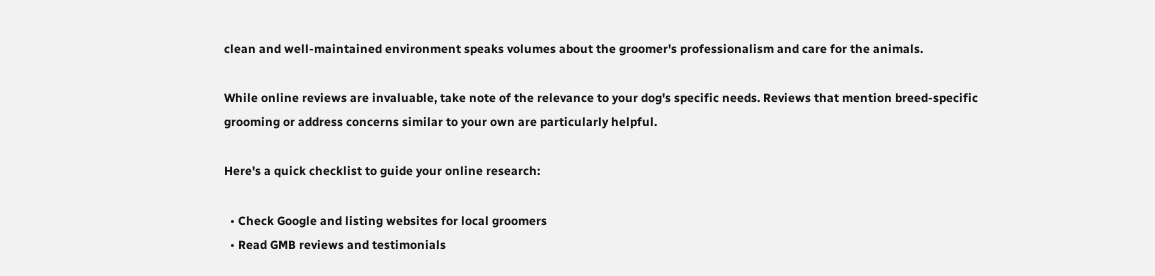clean and well-maintained environment speaks volumes about the groomer's professionalism and care for the animals.

While online reviews are invaluable, take note of the relevance to your dog's specific needs. Reviews that mention breed-specific grooming or address concerns similar to your own are particularly helpful.

Here's a quick checklist to guide your online research:

  • Check Google and listing websites for local groomers
  • Read GMB reviews and testimonials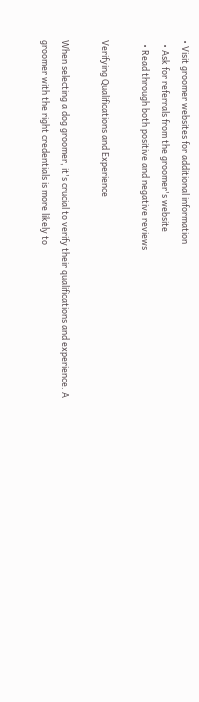• Visit groomer websites for additional information
  • Ask for referrals from the groomer's website
  • Read through both positive and negative reviews

Verifying Qualifications and Experience

When selecting a dog groomer, it's crucial to verify their qualifications and experience. A groomer with the right credentials is more likely to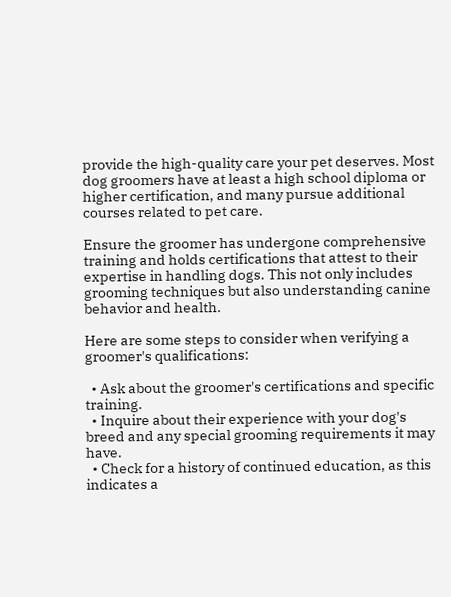provide the high-quality care your pet deserves. Most dog groomers have at least a high school diploma or higher certification, and many pursue additional courses related to pet care.

Ensure the groomer has undergone comprehensive training and holds certifications that attest to their expertise in handling dogs. This not only includes grooming techniques but also understanding canine behavior and health.

Here are some steps to consider when verifying a groomer's qualifications:

  • Ask about the groomer's certifications and specific training.
  • Inquire about their experience with your dog's breed and any special grooming requirements it may have.
  • Check for a history of continued education, as this indicates a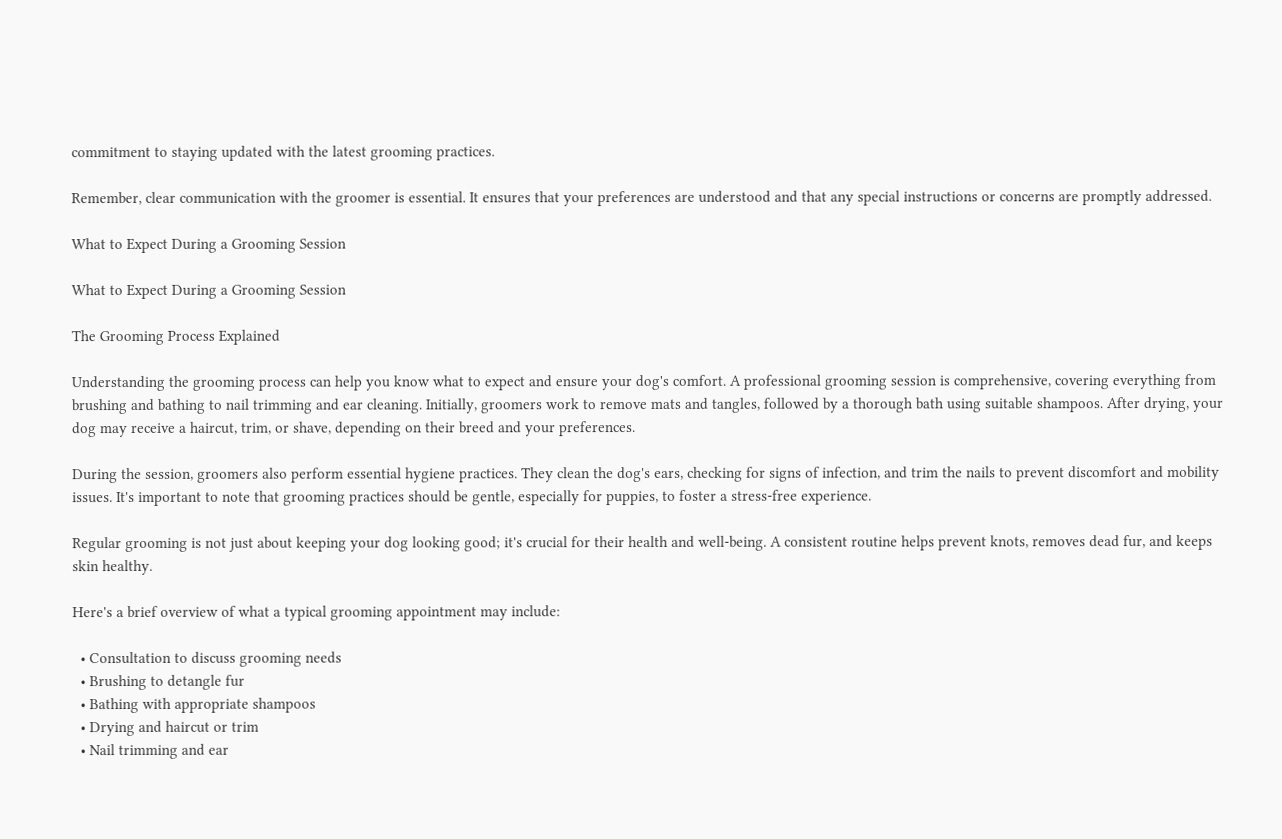commitment to staying updated with the latest grooming practices.

Remember, clear communication with the groomer is essential. It ensures that your preferences are understood and that any special instructions or concerns are promptly addressed.

What to Expect During a Grooming Session

What to Expect During a Grooming Session

The Grooming Process Explained

Understanding the grooming process can help you know what to expect and ensure your dog's comfort. A professional grooming session is comprehensive, covering everything from brushing and bathing to nail trimming and ear cleaning. Initially, groomers work to remove mats and tangles, followed by a thorough bath using suitable shampoos. After drying, your dog may receive a haircut, trim, or shave, depending on their breed and your preferences.

During the session, groomers also perform essential hygiene practices. They clean the dog's ears, checking for signs of infection, and trim the nails to prevent discomfort and mobility issues. It's important to note that grooming practices should be gentle, especially for puppies, to foster a stress-free experience.

Regular grooming is not just about keeping your dog looking good; it's crucial for their health and well-being. A consistent routine helps prevent knots, removes dead fur, and keeps skin healthy.

Here's a brief overview of what a typical grooming appointment may include:

  • Consultation to discuss grooming needs
  • Brushing to detangle fur
  • Bathing with appropriate shampoos
  • Drying and haircut or trim
  • Nail trimming and ear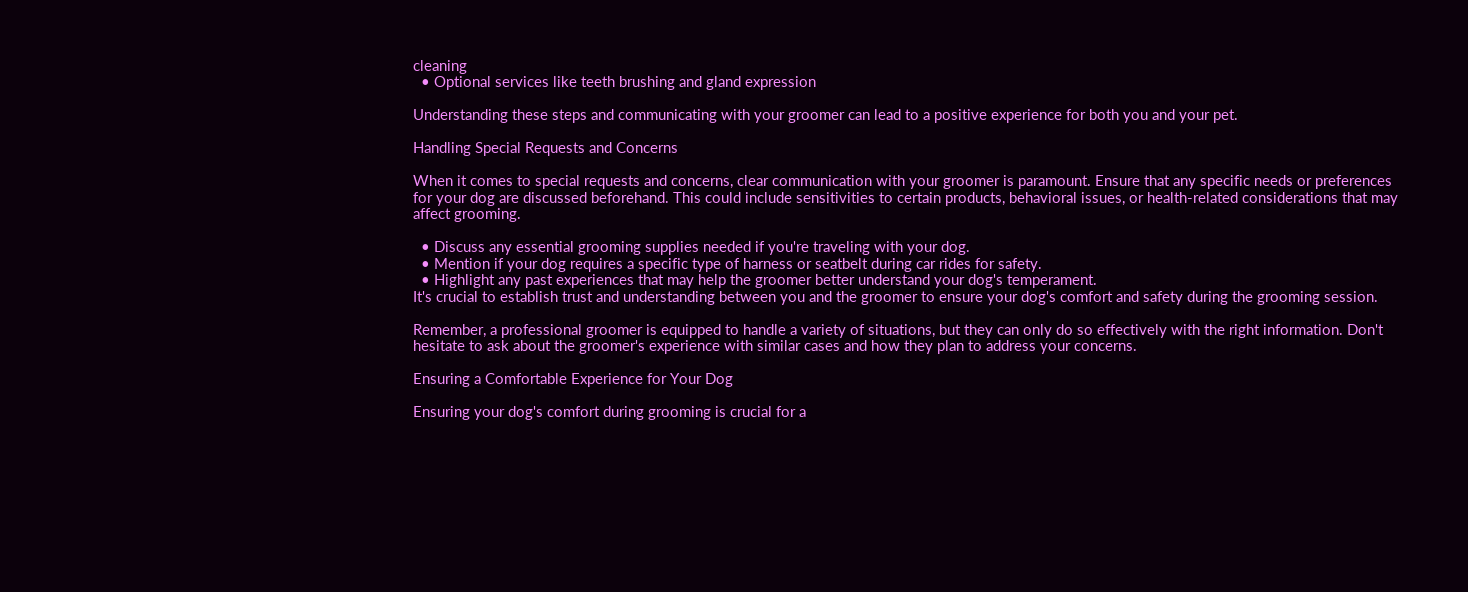cleaning
  • Optional services like teeth brushing and gland expression

Understanding these steps and communicating with your groomer can lead to a positive experience for both you and your pet.

Handling Special Requests and Concerns

When it comes to special requests and concerns, clear communication with your groomer is paramount. Ensure that any specific needs or preferences for your dog are discussed beforehand. This could include sensitivities to certain products, behavioral issues, or health-related considerations that may affect grooming.

  • Discuss any essential grooming supplies needed if you're traveling with your dog.
  • Mention if your dog requires a specific type of harness or seatbelt during car rides for safety.
  • Highlight any past experiences that may help the groomer better understand your dog's temperament.
It's crucial to establish trust and understanding between you and the groomer to ensure your dog's comfort and safety during the grooming session.

Remember, a professional groomer is equipped to handle a variety of situations, but they can only do so effectively with the right information. Don't hesitate to ask about the groomer's experience with similar cases and how they plan to address your concerns.

Ensuring a Comfortable Experience for Your Dog

Ensuring your dog's comfort during grooming is crucial for a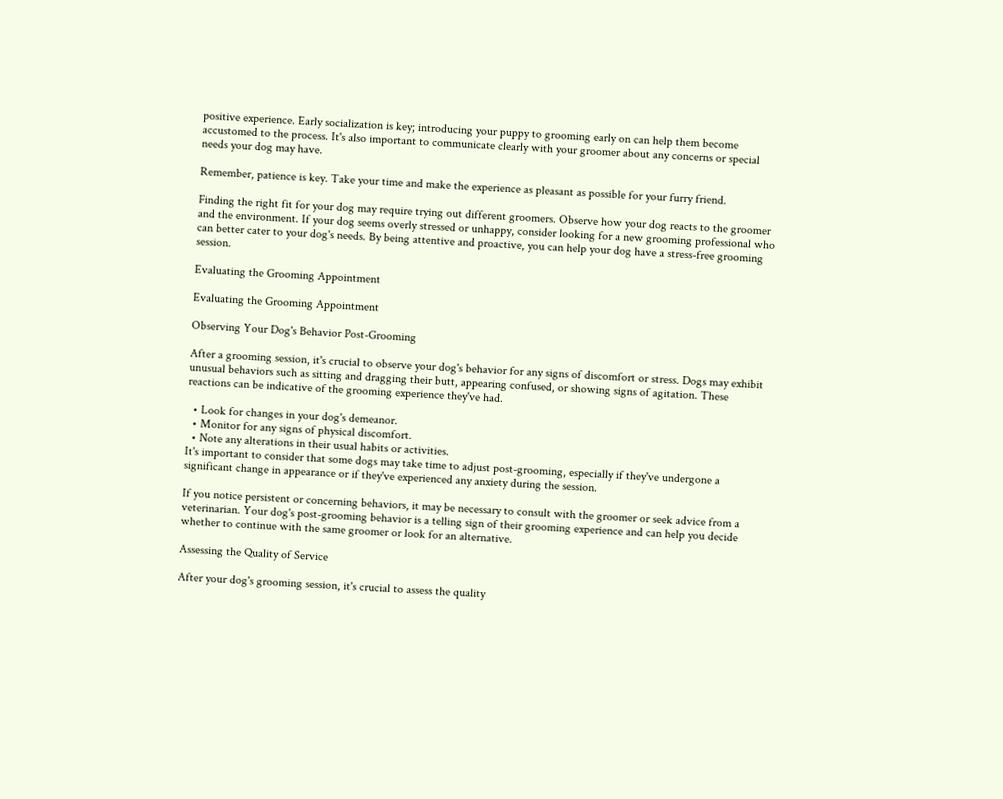positive experience. Early socialization is key; introducing your puppy to grooming early on can help them become accustomed to the process. It's also important to communicate clearly with your groomer about any concerns or special needs your dog may have.

Remember, patience is key. Take your time and make the experience as pleasant as possible for your furry friend.

Finding the right fit for your dog may require trying out different groomers. Observe how your dog reacts to the groomer and the environment. If your dog seems overly stressed or unhappy, consider looking for a new grooming professional who can better cater to your dog's needs. By being attentive and proactive, you can help your dog have a stress-free grooming session.

Evaluating the Grooming Appointment

Evaluating the Grooming Appointment

Observing Your Dog's Behavior Post-Grooming

After a grooming session, it's crucial to observe your dog's behavior for any signs of discomfort or stress. Dogs may exhibit unusual behaviors such as sitting and dragging their butt, appearing confused, or showing signs of agitation. These reactions can be indicative of the grooming experience they've had.

  • Look for changes in your dog's demeanor.
  • Monitor for any signs of physical discomfort.
  • Note any alterations in their usual habits or activities.
It's important to consider that some dogs may take time to adjust post-grooming, especially if they've undergone a significant change in appearance or if they've experienced any anxiety during the session.

If you notice persistent or concerning behaviors, it may be necessary to consult with the groomer or seek advice from a veterinarian. Your dog's post-grooming behavior is a telling sign of their grooming experience and can help you decide whether to continue with the same groomer or look for an alternative.

Assessing the Quality of Service

After your dog's grooming session, it's crucial to assess the quality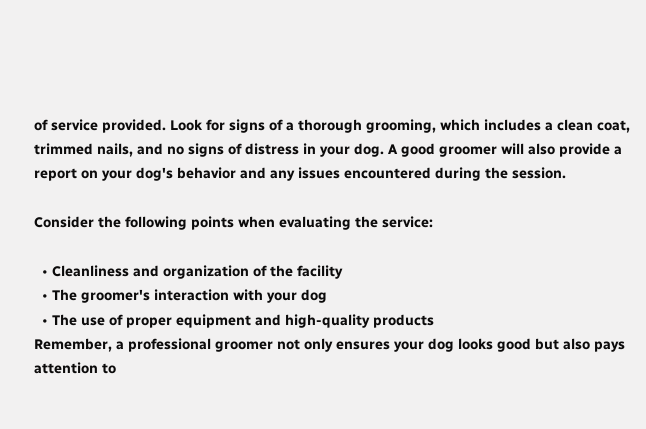of service provided. Look for signs of a thorough grooming, which includes a clean coat, trimmed nails, and no signs of distress in your dog. A good groomer will also provide a report on your dog's behavior and any issues encountered during the session.

Consider the following points when evaluating the service:

  • Cleanliness and organization of the facility
  • The groomer's interaction with your dog
  • The use of proper equipment and high-quality products
Remember, a professional groomer not only ensures your dog looks good but also pays attention to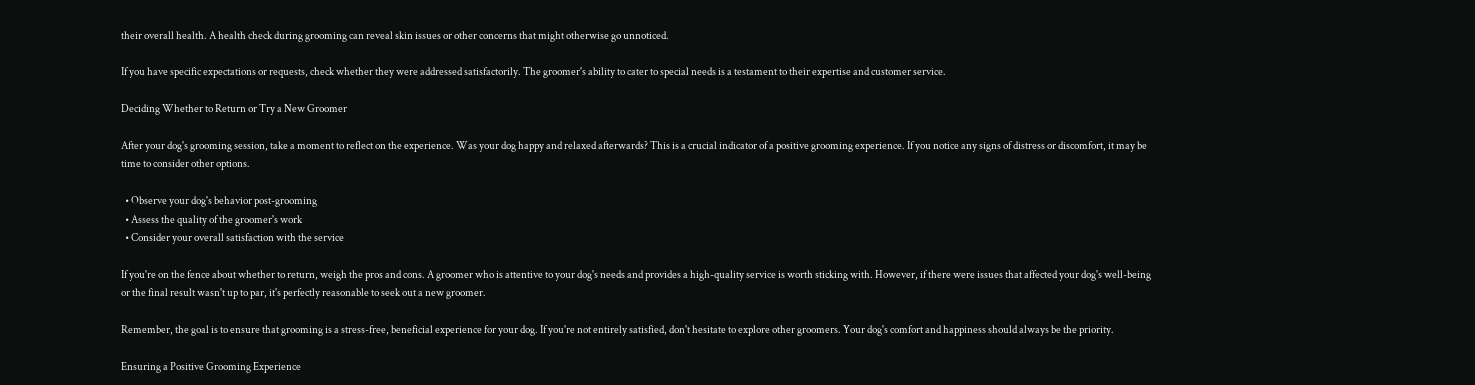their overall health. A health check during grooming can reveal skin issues or other concerns that might otherwise go unnoticed.

If you have specific expectations or requests, check whether they were addressed satisfactorily. The groomer's ability to cater to special needs is a testament to their expertise and customer service.

Deciding Whether to Return or Try a New Groomer

After your dog's grooming session, take a moment to reflect on the experience. Was your dog happy and relaxed afterwards? This is a crucial indicator of a positive grooming experience. If you notice any signs of distress or discomfort, it may be time to consider other options.

  • Observe your dog's behavior post-grooming
  • Assess the quality of the groomer's work
  • Consider your overall satisfaction with the service

If you're on the fence about whether to return, weigh the pros and cons. A groomer who is attentive to your dog's needs and provides a high-quality service is worth sticking with. However, if there were issues that affected your dog's well-being or the final result wasn't up to par, it's perfectly reasonable to seek out a new groomer.

Remember, the goal is to ensure that grooming is a stress-free, beneficial experience for your dog. If you're not entirely satisfied, don't hesitate to explore other groomers. Your dog's comfort and happiness should always be the priority.

Ensuring a Positive Grooming Experience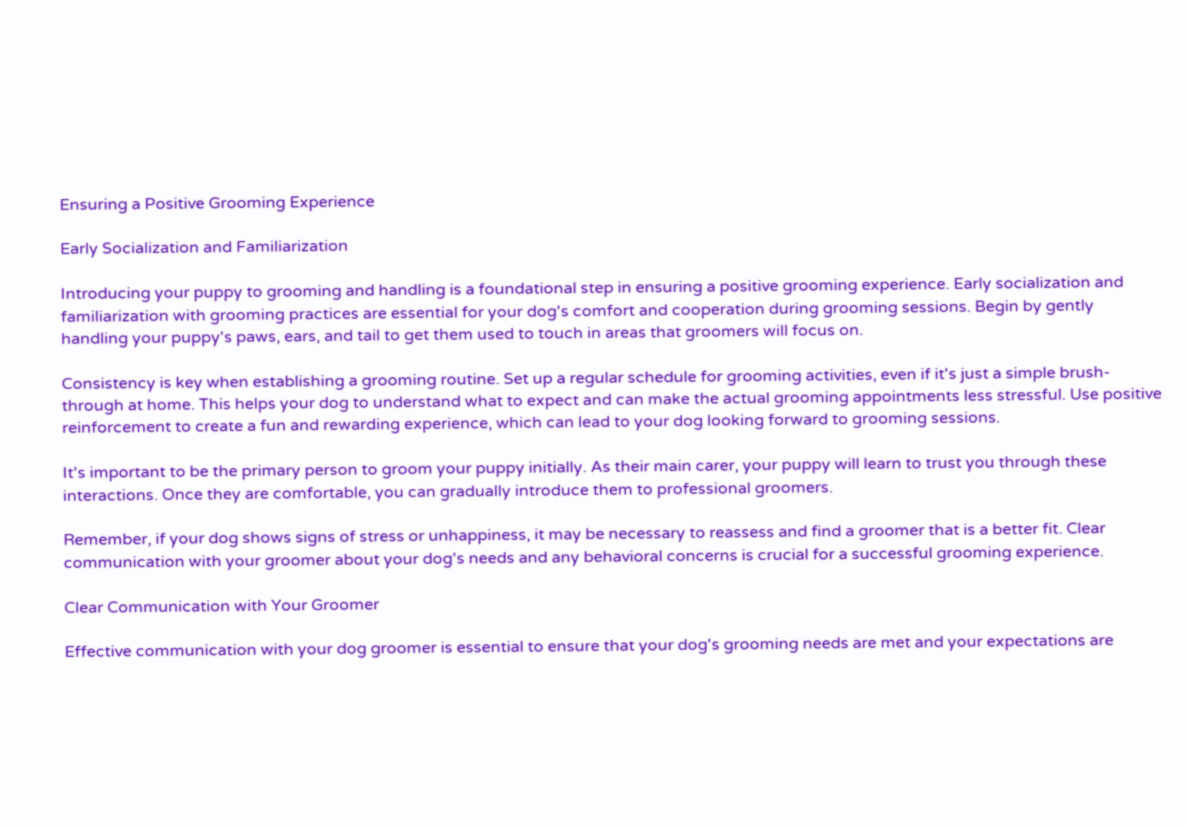Ensuring a Positive Grooming Experience

Early Socialization and Familiarization

Introducing your puppy to grooming and handling is a foundational step in ensuring a positive grooming experience. Early socialization and familiarization with grooming practices are essential for your dog's comfort and cooperation during grooming sessions. Begin by gently handling your puppy's paws, ears, and tail to get them used to touch in areas that groomers will focus on.

Consistency is key when establishing a grooming routine. Set up a regular schedule for grooming activities, even if it's just a simple brush-through at home. This helps your dog to understand what to expect and can make the actual grooming appointments less stressful. Use positive reinforcement to create a fun and rewarding experience, which can lead to your dog looking forward to grooming sessions.

It's important to be the primary person to groom your puppy initially. As their main carer, your puppy will learn to trust you through these interactions. Once they are comfortable, you can gradually introduce them to professional groomers.

Remember, if your dog shows signs of stress or unhappiness, it may be necessary to reassess and find a groomer that is a better fit. Clear communication with your groomer about your dog's needs and any behavioral concerns is crucial for a successful grooming experience.

Clear Communication with Your Groomer

Effective communication with your dog groomer is essential to ensure that your dog's grooming needs are met and your expectations are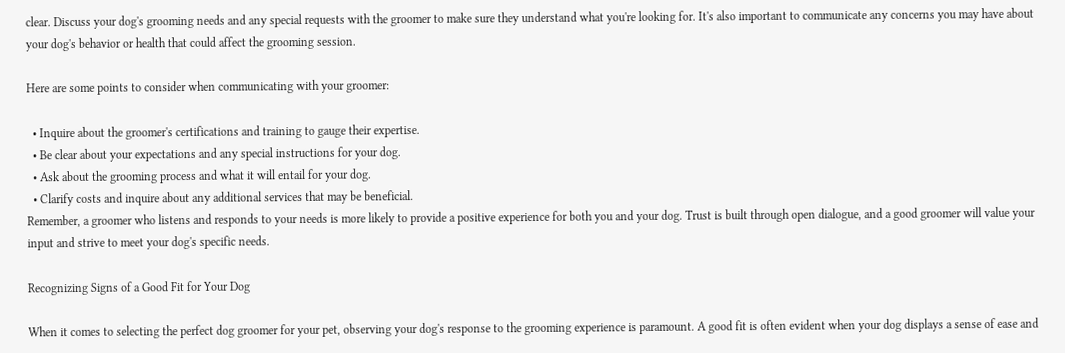clear. Discuss your dog's grooming needs and any special requests with the groomer to make sure they understand what you're looking for. It's also important to communicate any concerns you may have about your dog's behavior or health that could affect the grooming session.

Here are some points to consider when communicating with your groomer:

  • Inquire about the groomer's certifications and training to gauge their expertise.
  • Be clear about your expectations and any special instructions for your dog.
  • Ask about the grooming process and what it will entail for your dog.
  • Clarify costs and inquire about any additional services that may be beneficial.
Remember, a groomer who listens and responds to your needs is more likely to provide a positive experience for both you and your dog. Trust is built through open dialogue, and a good groomer will value your input and strive to meet your dog's specific needs.

Recognizing Signs of a Good Fit for Your Dog

When it comes to selecting the perfect dog groomer for your pet, observing your dog's response to the grooming experience is paramount. A good fit is often evident when your dog displays a sense of ease and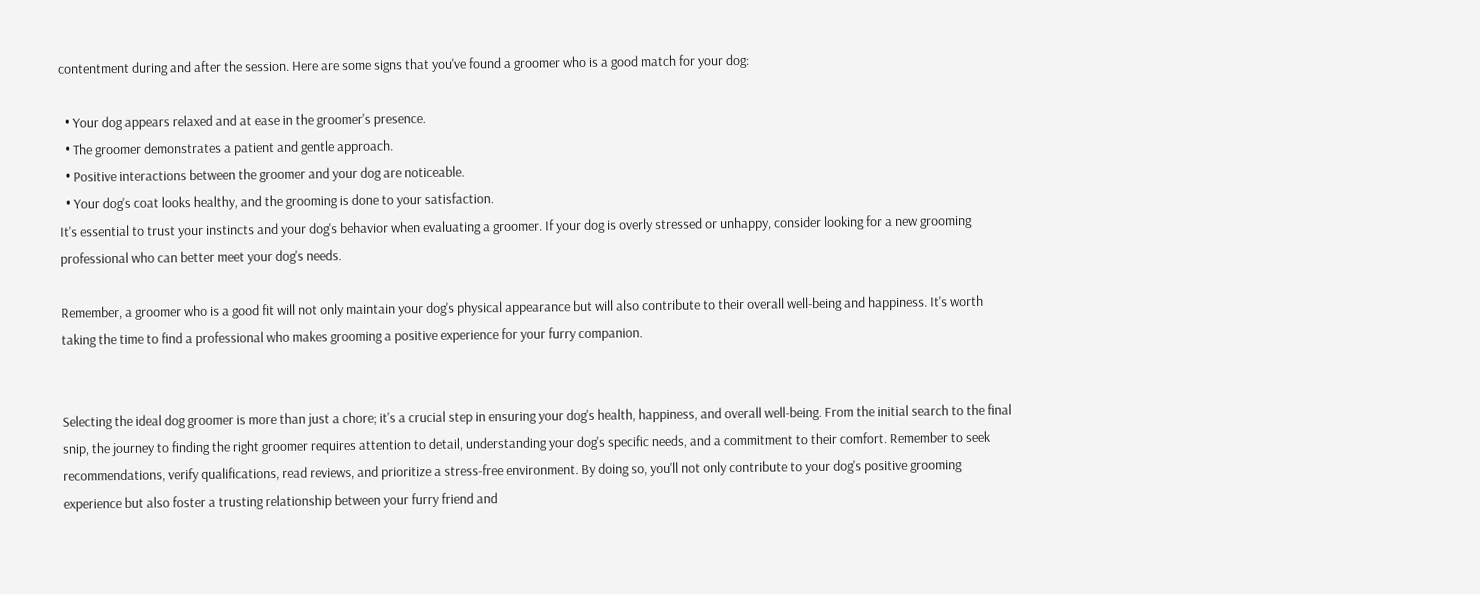contentment during and after the session. Here are some signs that you've found a groomer who is a good match for your dog:

  • Your dog appears relaxed and at ease in the groomer's presence.
  • The groomer demonstrates a patient and gentle approach.
  • Positive interactions between the groomer and your dog are noticeable.
  • Your dog's coat looks healthy, and the grooming is done to your satisfaction.
It's essential to trust your instincts and your dog's behavior when evaluating a groomer. If your dog is overly stressed or unhappy, consider looking for a new grooming professional who can better meet your dog's needs.

Remember, a groomer who is a good fit will not only maintain your dog's physical appearance but will also contribute to their overall well-being and happiness. It's worth taking the time to find a professional who makes grooming a positive experience for your furry companion.


Selecting the ideal dog groomer is more than just a chore; it's a crucial step in ensuring your dog's health, happiness, and overall well-being. From the initial search to the final snip, the journey to finding the right groomer requires attention to detail, understanding your dog's specific needs, and a commitment to their comfort. Remember to seek recommendations, verify qualifications, read reviews, and prioritize a stress-free environment. By doing so, you'll not only contribute to your dog's positive grooming experience but also foster a trusting relationship between your furry friend and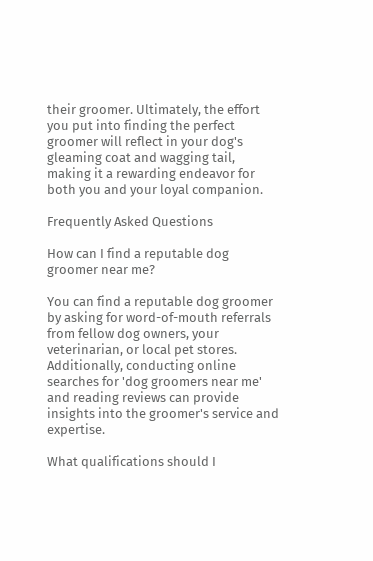their groomer. Ultimately, the effort you put into finding the perfect groomer will reflect in your dog's gleaming coat and wagging tail, making it a rewarding endeavor for both you and your loyal companion.

Frequently Asked Questions

How can I find a reputable dog groomer near me?

You can find a reputable dog groomer by asking for word-of-mouth referrals from fellow dog owners, your veterinarian, or local pet stores. Additionally, conducting online searches for 'dog groomers near me' and reading reviews can provide insights into the groomer's service and expertise.

What qualifications should I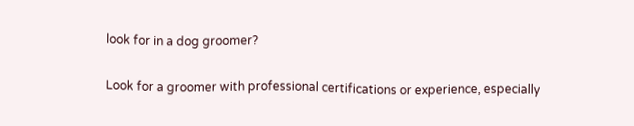look for in a dog groomer?

Look for a groomer with professional certifications or experience, especially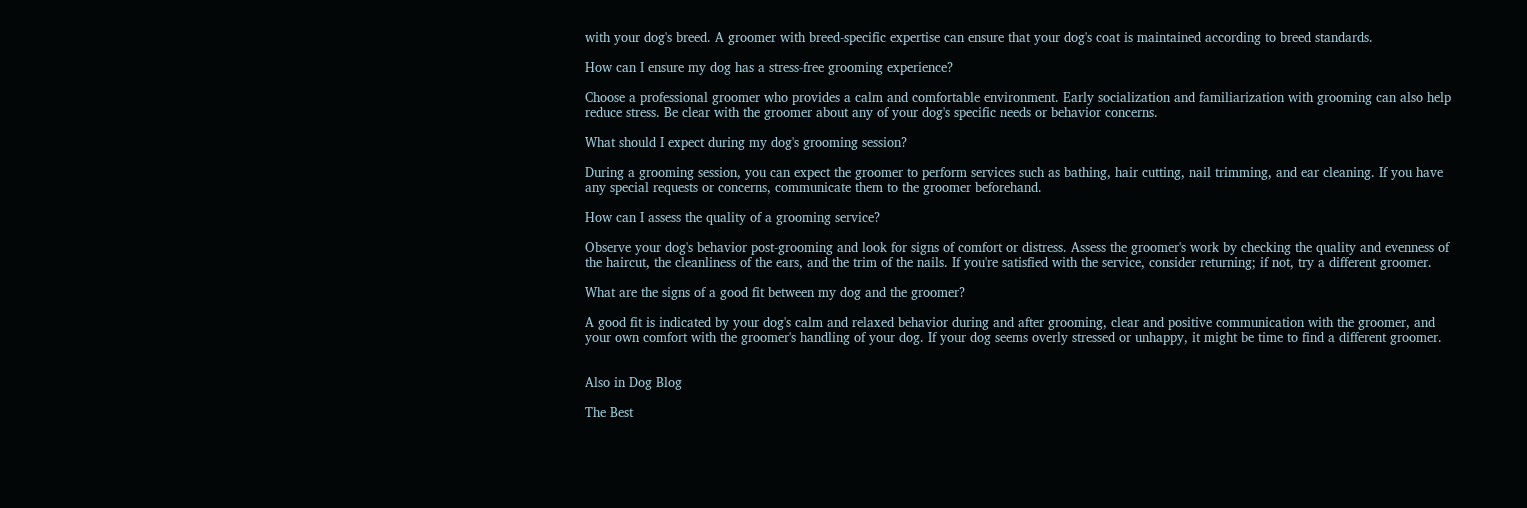with your dog's breed. A groomer with breed-specific expertise can ensure that your dog's coat is maintained according to breed standards.

How can I ensure my dog has a stress-free grooming experience?

Choose a professional groomer who provides a calm and comfortable environment. Early socialization and familiarization with grooming can also help reduce stress. Be clear with the groomer about any of your dog's specific needs or behavior concerns.

What should I expect during my dog's grooming session?

During a grooming session, you can expect the groomer to perform services such as bathing, hair cutting, nail trimming, and ear cleaning. If you have any special requests or concerns, communicate them to the groomer beforehand.

How can I assess the quality of a grooming service?

Observe your dog's behavior post-grooming and look for signs of comfort or distress. Assess the groomer's work by checking the quality and evenness of the haircut, the cleanliness of the ears, and the trim of the nails. If you're satisfied with the service, consider returning; if not, try a different groomer.

What are the signs of a good fit between my dog and the groomer?

A good fit is indicated by your dog's calm and relaxed behavior during and after grooming, clear and positive communication with the groomer, and your own comfort with the groomer's handling of your dog. If your dog seems overly stressed or unhappy, it might be time to find a different groomer.


Also in Dog Blog

The Best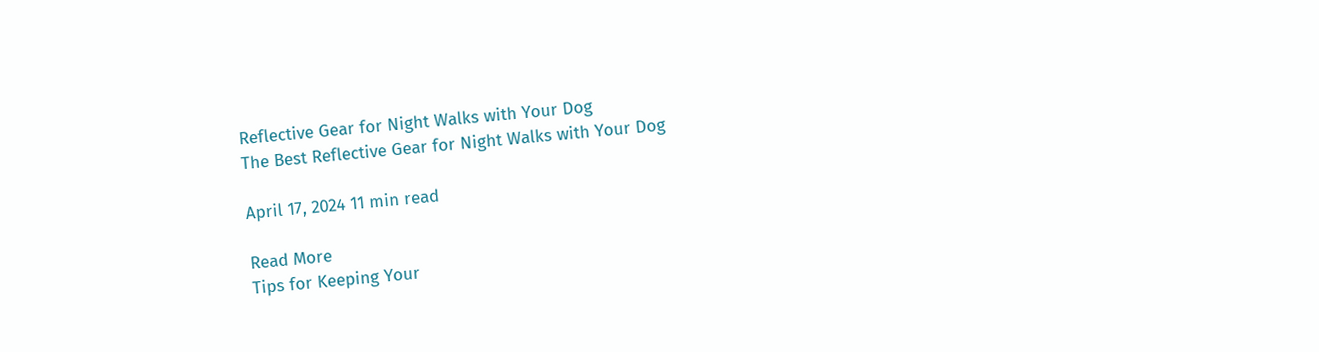Reflective Gear for Night Walks with Your Dog
The Best Reflective Gear for Night Walks with Your Dog

April 17, 2024 11 min read

Read More
Tips for Keeping Your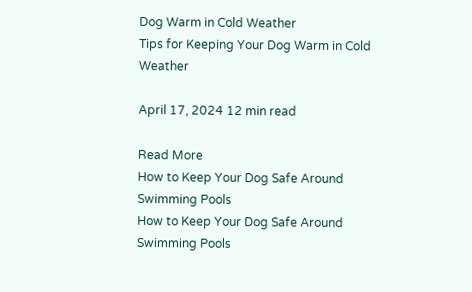Dog Warm in Cold Weather
Tips for Keeping Your Dog Warm in Cold Weather

April 17, 2024 12 min read

Read More
How to Keep Your Dog Safe Around Swimming Pools
How to Keep Your Dog Safe Around Swimming Pools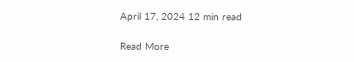April 17, 2024 12 min read

Read More